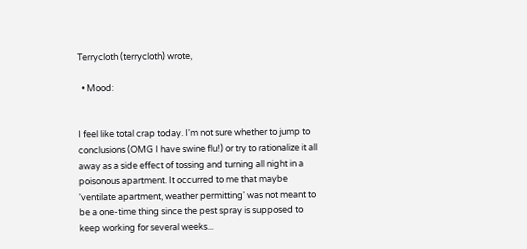Terrycloth (terrycloth) wrote,

  • Mood:


I feel like total crap today. I'm not sure whether to jump to conclusions (OMG I have swine flu!) or try to rationalize it all away as a side effect of tossing and turning all night in a poisonous apartment. It occurred to me that maybe 'ventilate apartment, weather permitting' was not meant to be a one-time thing since the pest spray is supposed to keep working for several weeks...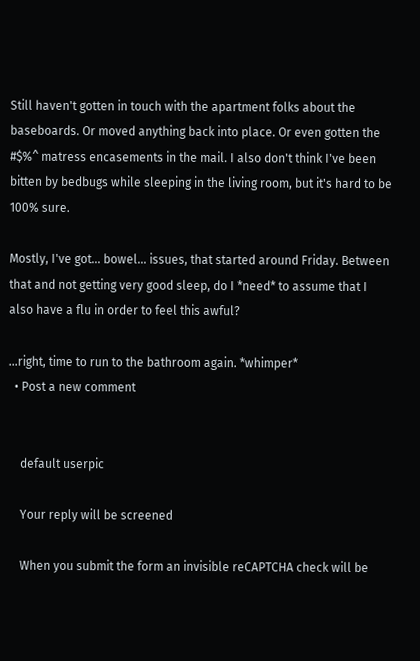Still haven't gotten in touch with the apartment folks about the baseboards. Or moved anything back into place. Or even gotten the #$%^ matress encasements in the mail. I also don't think I've been bitten by bedbugs while sleeping in the living room, but it's hard to be 100% sure.

Mostly, I've got... bowel... issues, that started around Friday. Between that and not getting very good sleep, do I *need* to assume that I also have a flu in order to feel this awful?

...right, time to run to the bathroom again. *whimper*
  • Post a new comment


    default userpic

    Your reply will be screened

    When you submit the form an invisible reCAPTCHA check will be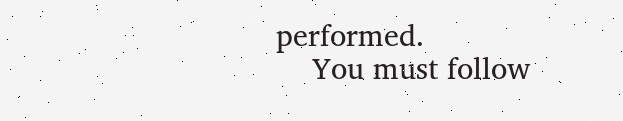performed.
    You must follow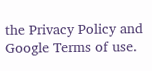the Privacy Policy and Google Terms of use.